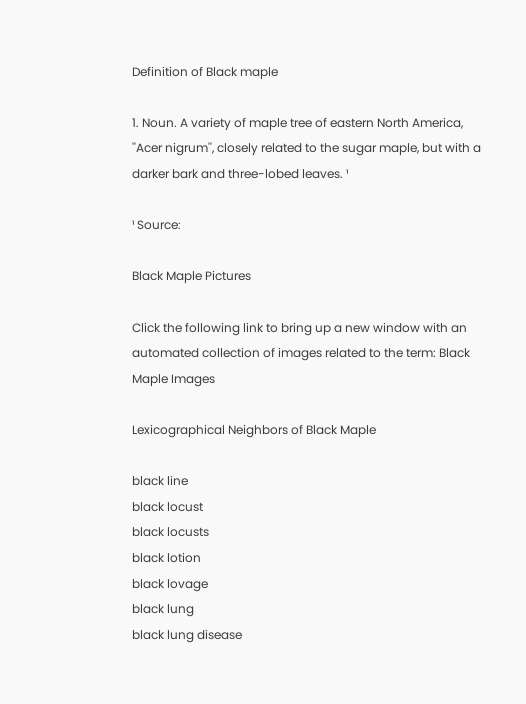Definition of Black maple

1. Noun. A variety of maple tree of eastern North America, ''Acer nigrum'', closely related to the sugar maple, but with a darker bark and three-lobed leaves. ¹

¹ Source:

Black Maple Pictures

Click the following link to bring up a new window with an automated collection of images related to the term: Black Maple Images

Lexicographical Neighbors of Black Maple

black line
black locust
black locusts
black lotion
black lovage
black lung
black lung disease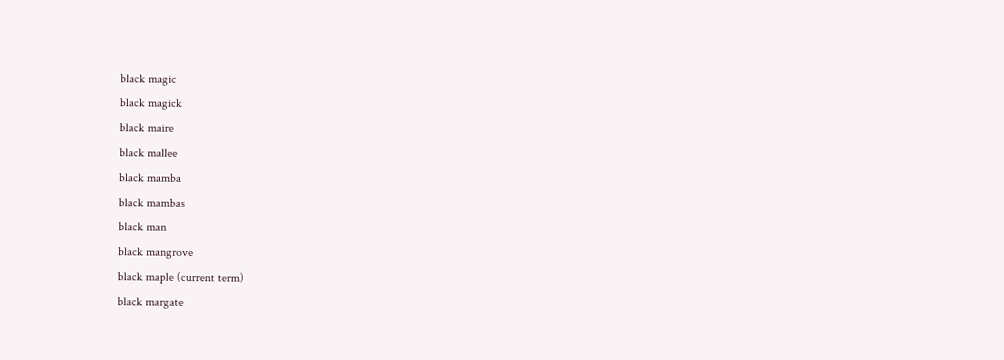black magic
black magick
black maire
black mallee
black mamba
black mambas
black man
black mangrove
black maple (current term)
black margate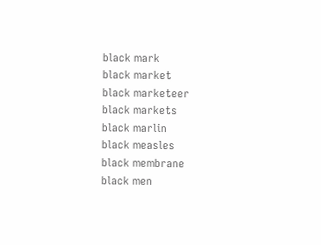black mark
black market
black marketeer
black markets
black marlin
black measles
black membrane
black men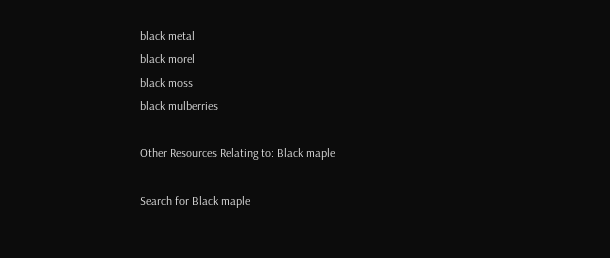black metal
black morel
black moss
black mulberries

Other Resources Relating to: Black maple

Search for Black maple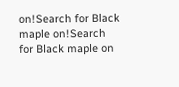on!Search for Black maple on!Search for Black maple on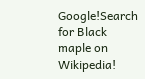Google!Search for Black maple on Wikipedia!